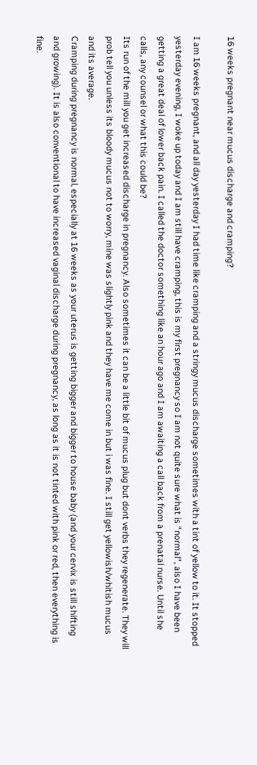16 weeks pregnant near mucus discharge and cramping?

I am 16 weeks pregnant, and all day yesterday I had time like cramping and a stringy mucus discharge sometimes with a tint of yellow to it. It stopped yesterday evening, I woke up today and I am still have cramping, this is my first pregnancy so I am not quite sure what is "normal", also I have been getting a great deal of lower back pain. I called the doctor something like an hour ago and I am awaiting a call back from a prenatal nurse. Until she calls, any counsel or what this could be?
Its run of the mill you get increased discharge in pregnancy. Also sometimes it can be a little bit of mucus plug but dont verbs they regenerate. They will prob tell you unless its bloody mucus not to worry, mine was slightly pink and they have me come in but i was fine. I still get yellowish/whitish mucus and its average.
Cramping during pregnancy is normal, especially at 16 weeks as your uterus is getting bigger and bigger to house baby (and your cervix is still shifting and growing). It is also conventional to have increased vaginal discharge during pregnancy, as long as it is not tinted with pink or red, then everything is fine.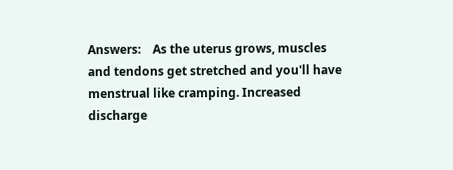Answers:    As the uterus grows, muscles and tendons get stretched and you'll have menstrual like cramping. Increased discharge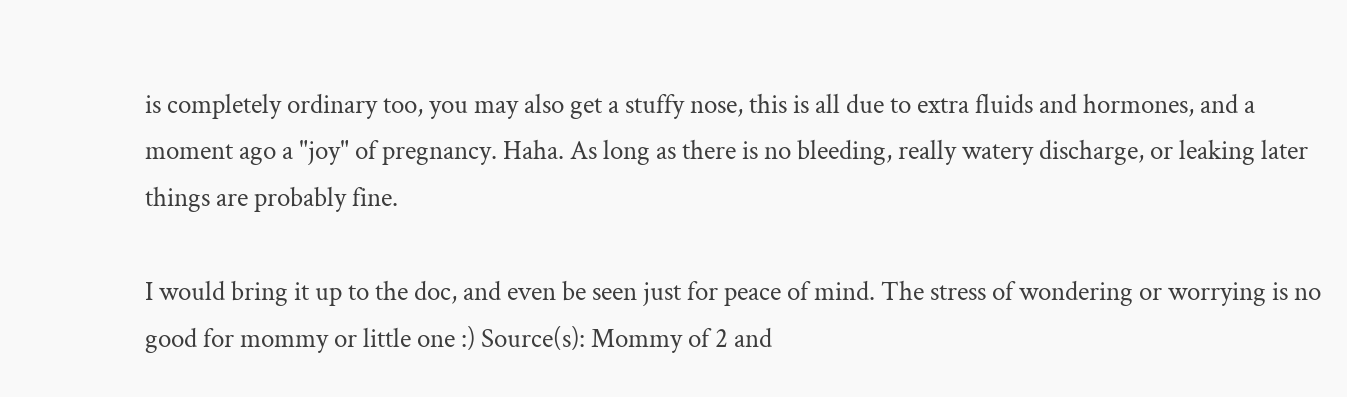is completely ordinary too, you may also get a stuffy nose, this is all due to extra fluids and hormones, and a moment ago a "joy" of pregnancy. Haha. As long as there is no bleeding, really watery discharge, or leaking later things are probably fine.

I would bring it up to the doc, and even be seen just for peace of mind. The stress of wondering or worrying is no good for mommy or little one :) Source(s): Mommy of 2 and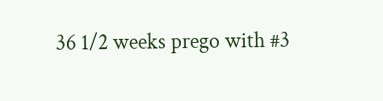36 1/2 weeks prego with #3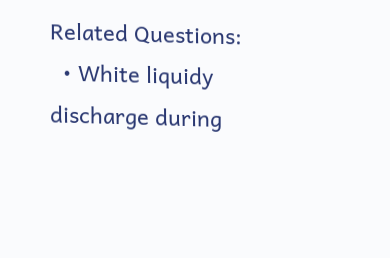Related Questions:
  • White liquidy discharge during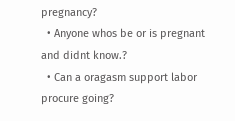pregnancy?
  • Anyone whos be or is pregnant and didnt know.?
  • Can a oragasm support labor procure going?